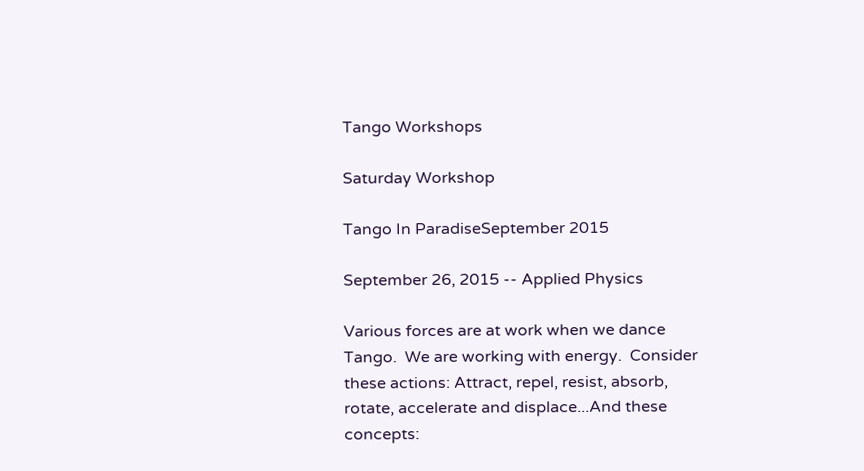Tango Workshops

Saturday Workshop

Tango In ParadiseSeptember 2015

September 26, 2015 -- Applied Physics

Various forces are at work when we dance Tango.  We are working with energy.  Consider these actions: Attract, repel, resist, absorb, rotate, accelerate and displace...And these concepts: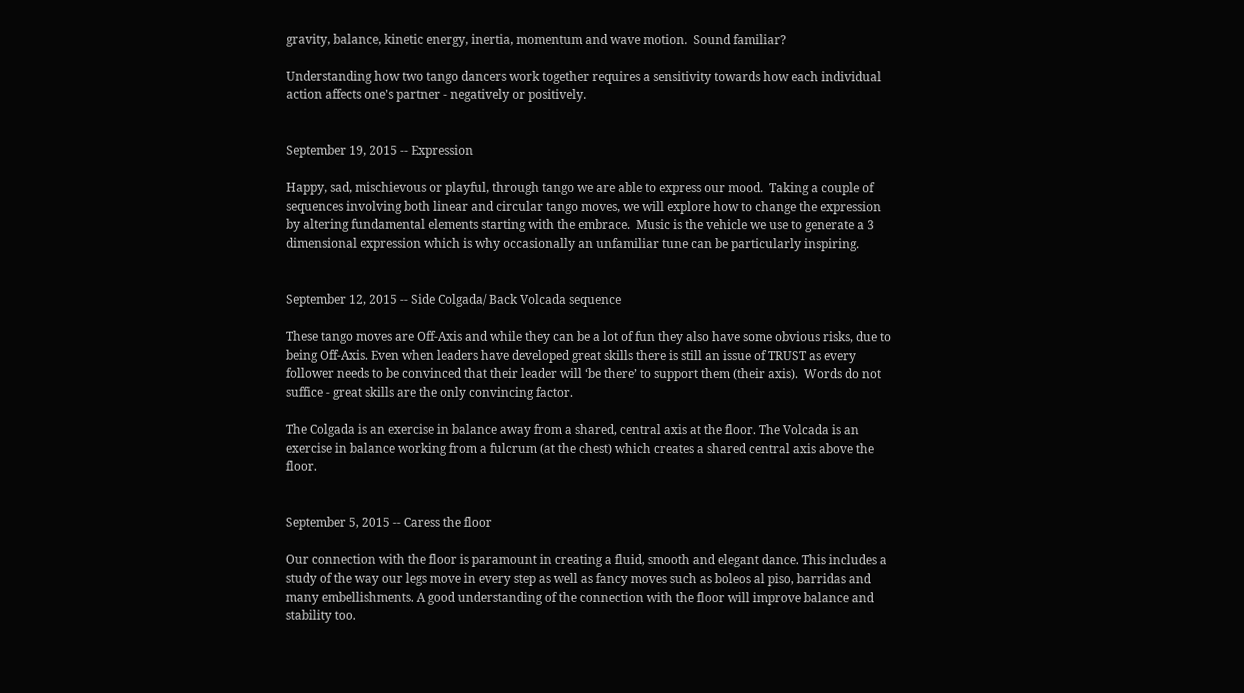gravity, balance, kinetic energy, inertia, momentum and wave motion.  Sound familiar?

Understanding how two tango dancers work together requires a sensitivity towards how each individual action affects one's partner - negatively or positively.


September 19, 2015 -- Expression

Happy, sad, mischievous or playful, through tango we are able to express our mood.  Taking a couple of sequences involving both linear and circular tango moves, we will explore how to change the expression by altering fundamental elements starting with the embrace.  Music is the vehicle we use to generate a 3 dimensional expression which is why occasionally an unfamiliar tune can be particularly inspiring.


September 12, 2015 -- Side Colgada/ Back Volcada sequence

These tango moves are Off-Axis and while they can be a lot of fun they also have some obvious risks, due to being Off-Axis. Even when leaders have developed great skills there is still an issue of TRUST as every follower needs to be convinced that their leader will ‘be there’ to support them (their axis).  Words do not suffice - great skills are the only convincing factor.

The Colgada is an exercise in balance away from a shared, central axis at the floor. The Volcada is an exercise in balance working from a fulcrum (at the chest) which creates a shared central axis above the floor.


September 5, 2015 -- Caress the floor

Our connection with the floor is paramount in creating a fluid, smooth and elegant dance. This includes a study of the way our legs move in every step as well as fancy moves such as boleos al piso, barridas and many embellishments. A good understanding of the connection with the floor will improve balance and stability too.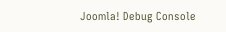Joomla! Debug Console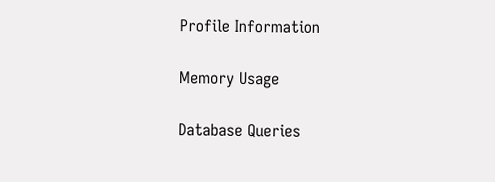Profile Information

Memory Usage

Database Queries